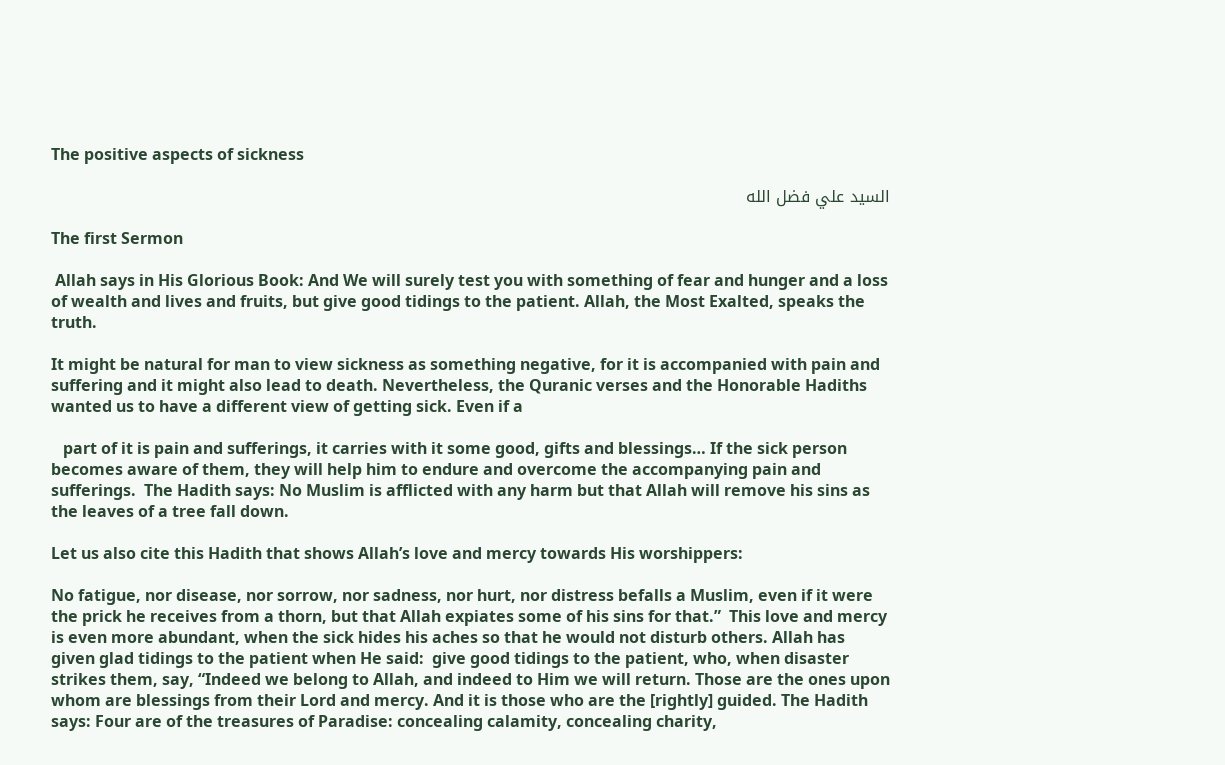The positive aspects of sickness

السيد علي فضل الله

The first Sermon

 Allah says in His Glorious Book: And We will surely test you with something of fear and hunger and a loss of wealth and lives and fruits, but give good tidings to the patient. Allah, the Most Exalted, speaks the truth.

It might be natural for man to view sickness as something negative, for it is accompanied with pain and suffering and it might also lead to death. Nevertheless, the Quranic verses and the Honorable Hadiths wanted us to have a different view of getting sick. Even if a

   part of it is pain and sufferings, it carries with it some good, gifts and blessings… If the sick person becomes aware of them, they will help him to endure and overcome the accompanying pain and sufferings.  The Hadith says: No Muslim is afflicted with any harm but that Allah will remove his sins as the leaves of a tree fall down.

Let us also cite this Hadith that shows Allah’s love and mercy towards His worshippers:

No fatigue, nor disease, nor sorrow, nor sadness, nor hurt, nor distress befalls a Muslim, even if it were the prick he receives from a thorn, but that Allah expiates some of his sins for that.”  This love and mercy is even more abundant, when the sick hides his aches so that he would not disturb others. Allah has given glad tidings to the patient when He said:  give good tidings to the patient, who, when disaster strikes them, say, “Indeed we belong to Allah, and indeed to Him we will return. Those are the ones upon whom are blessings from their Lord and mercy. And it is those who are the [rightly] guided. The Hadith says: Four are of the treasures of Paradise: concealing calamity, concealing charity,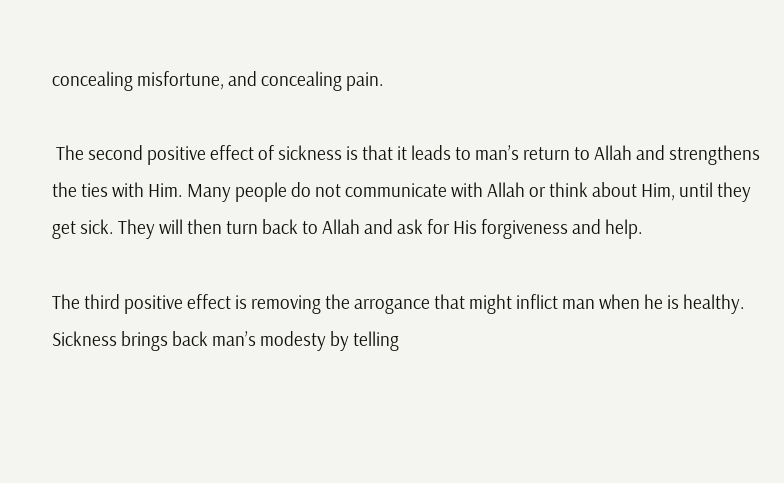concealing misfortune, and concealing pain.

 The second positive effect of sickness is that it leads to man’s return to Allah and strengthens the ties with Him. Many people do not communicate with Allah or think about Him, until they get sick. They will then turn back to Allah and ask for His forgiveness and help.

The third positive effect is removing the arrogance that might inflict man when he is healthy. Sickness brings back man’s modesty by telling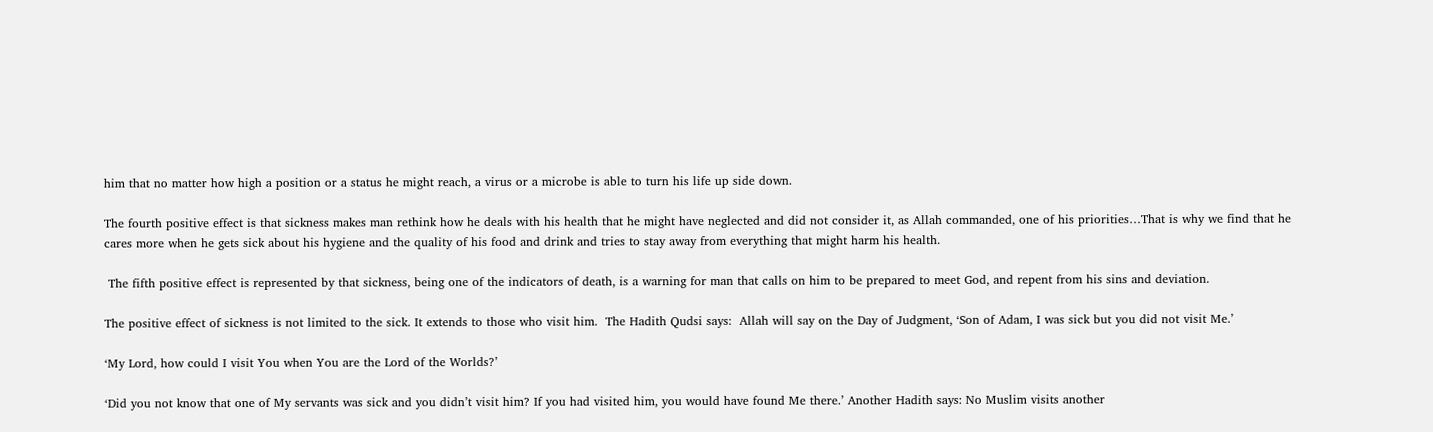him that no matter how high a position or a status he might reach, a virus or a microbe is able to turn his life up side down.

The fourth positive effect is that sickness makes man rethink how he deals with his health that he might have neglected and did not consider it, as Allah commanded, one of his priorities…That is why we find that he cares more when he gets sick about his hygiene and the quality of his food and drink and tries to stay away from everything that might harm his health.

 The fifth positive effect is represented by that sickness, being one of the indicators of death, is a warning for man that calls on him to be prepared to meet God, and repent from his sins and deviation.

The positive effect of sickness is not limited to the sick. It extends to those who visit him.  The Hadith Qudsi says:  Allah will say on the Day of Judgment, ‘Son of Adam, I was sick but you did not visit Me.’

‘My Lord, how could I visit You when You are the Lord of the Worlds?’

‘Did you not know that one of My servants was sick and you didn’t visit him? If you had visited him, you would have found Me there.’ Another Hadith says: No Muslim visits another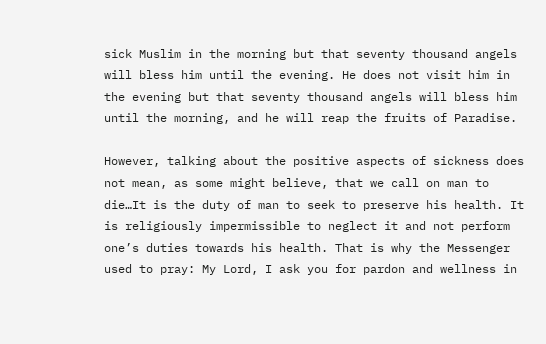sick Muslim in the morning but that seventy thousand angels will bless him until the evening. He does not visit him in the evening but that seventy thousand angels will bless him until the morning, and he will reap the fruits of Paradise.

However, talking about the positive aspects of sickness does not mean, as some might believe, that we call on man to die…It is the duty of man to seek to preserve his health. It is religiously impermissible to neglect it and not perform one’s duties towards his health. That is why the Messenger used to pray: My Lord, I ask you for pardon and wellness in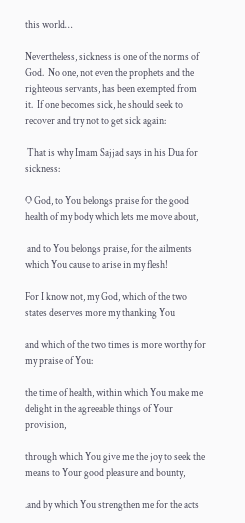this world…

Nevertheless, sickness is one of the norms of God.  No one, not even the prophets and the righteous servants, has been exempted from it.  If one becomes sick, he should seek to recover and try not to get sick again:

 That is why Imam Sajjad says in his Dua for sickness:

O God, to You belongs praise for the good health of my body which lets me move about,

 and to You belongs praise, for the ailments which You cause to arise in my flesh!

For I know not, my God, which of the two states deserves more my thanking You

and which of the two times is more worthy for my praise of You:

the time of health, within which You make me delight in the agreeable things of Your provision,

through which You give me the joy to seek the means to Your good pleasure and bounty,

.and by which You strengthen me for the acts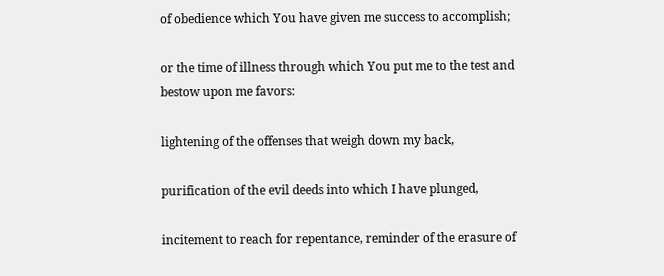of obedience which You have given me success to accomplish;

or the time of illness through which You put me to the test and bestow upon me favors:

lightening of the offenses that weigh down my back,

purification of the evil deeds into which I have plunged,

incitement to reach for repentance, reminder of the erasure of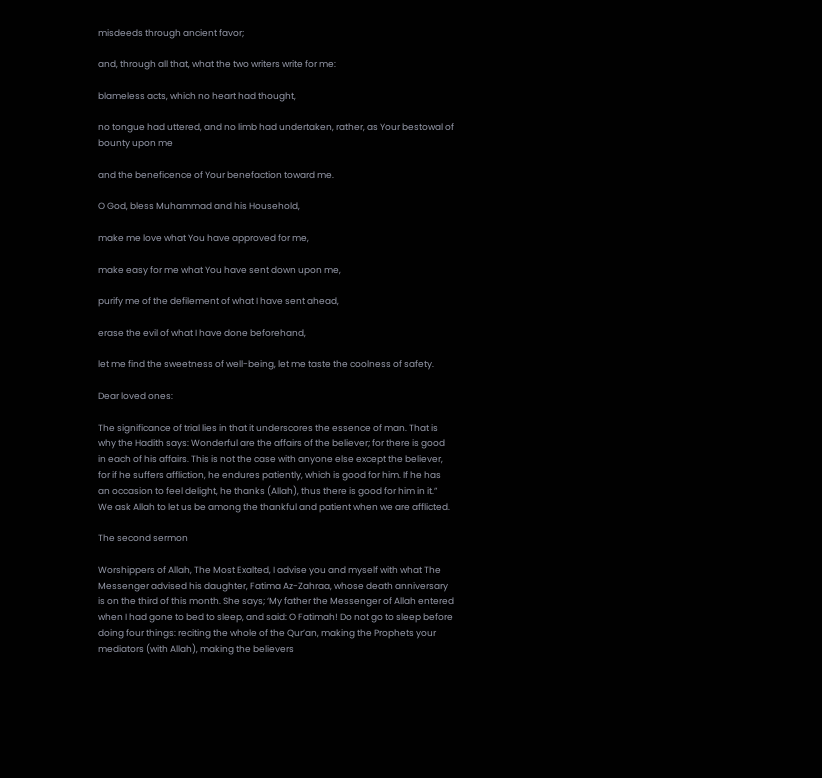misdeeds through ancient favor;

and, through all that, what the two writers write for me:

blameless acts, which no heart had thought,

no tongue had uttered, and no limb had undertaken, rather, as Your bestowal of bounty upon me

and the beneficence of Your benefaction toward me.

O God, bless Muhammad and his Household,

make me love what You have approved for me,

make easy for me what You have sent down upon me,

purify me of the defilement of what I have sent ahead,

erase the evil of what I have done beforehand,

let me find the sweetness of well-being, let me taste the coolness of safety.

Dear loved ones:

The significance of trial lies in that it underscores the essence of man. That is why the Hadith says: Wonderful are the affairs of the believer; for there is good in each of his affairs. This is not the case with anyone else except the believer, for if he suffers affliction, he endures patiently, which is good for him. If he has an occasion to feel delight, he thanks (Allah), thus there is good for him in it.”  We ask Allah to let us be among the thankful and patient when we are afflicted.

The second sermon

Worshippers of Allah, The Most Exalted, I advise you and myself with what The Messenger advised his daughter, Fatima Az-Zahraa, whose death anniversary is on the third of this month. She says; ‘My father the Messenger of Allah entered when I had gone to bed to sleep, and said: O Fatimah! Do not go to sleep before doing four things: reciting the whole of the Qur’an, making the Prophets your mediators (with Allah), making the believers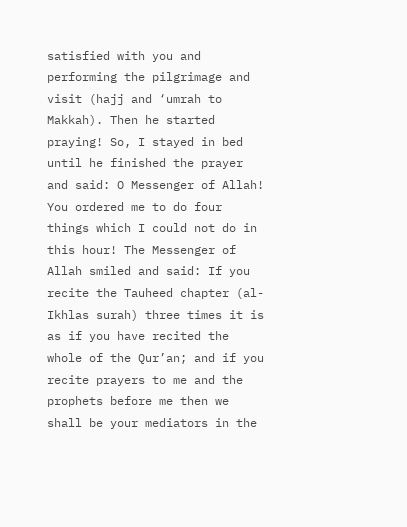satisfied with you and performing the pilgrimage and visit (hajj and ‘umrah to Makkah). Then he started praying! So, I stayed in bed until he finished the prayer and said: O Messenger of Allah! You ordered me to do four things which I could not do in this hour! The Messenger of Allah smiled and said: If you recite the Tauheed chapter (al-Ikhlas surah) three times it is as if you have recited the whole of the Qur’an; and if you recite prayers to me and the prophets before me then we shall be your mediators in the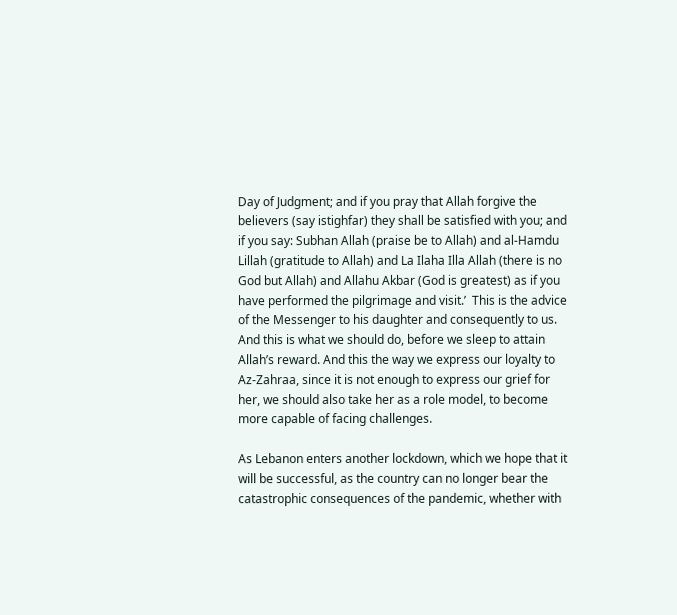Day of Judgment; and if you pray that Allah forgive the believers (say istighfar) they shall be satisfied with you; and if you say: Subhan Allah (praise be to Allah) and al-Hamdu Lillah (gratitude to Allah) and La Ilaha Illa Allah (there is no God but Allah) and Allahu Akbar (God is greatest) as if you have performed the pilgrimage and visit.’  This is the advice of the Messenger to his daughter and consequently to us. And this is what we should do, before we sleep to attain Allah’s reward. And this the way we express our loyalty to Az-Zahraa, since it is not enough to express our grief for her, we should also take her as a role model, to become more capable of facing challenges.

As Lebanon enters another lockdown, which we hope that it will be successful, as the country can no longer bear the catastrophic consequences of the pandemic, whether with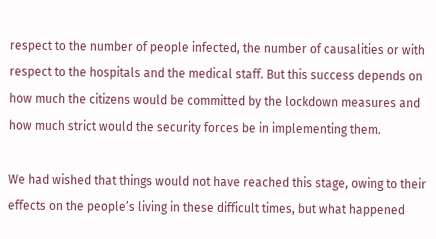respect to the number of people infected, the number of causalities or with respect to the hospitals and the medical staff. But this success depends on how much the citizens would be committed by the lockdown measures and how much strict would the security forces be in implementing them.

We had wished that things would not have reached this stage, owing to their effects on the people’s living in these difficult times, but what happened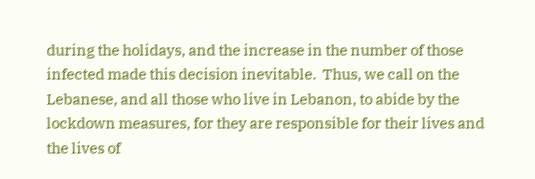during the holidays, and the increase in the number of those infected made this decision inevitable.  Thus, we call on the Lebanese, and all those who live in Lebanon, to abide by the lockdown measures, for they are responsible for their lives and the lives of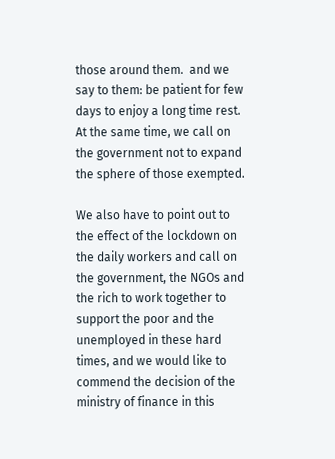those around them.  and we say to them: be patient for few days to enjoy a long time rest. At the same time, we call on the government not to expand the sphere of those exempted.

We also have to point out to the effect of the lockdown on the daily workers and call on the government, the NGOs and the rich to work together to support the poor and the unemployed in these hard times, and we would like to commend the decision of the ministry of finance in this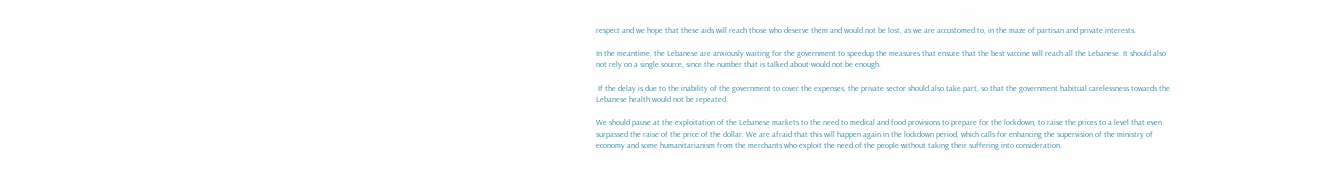respect and we hope that these aids will reach those who deserve them and would not be lost, as we are accustomed to, in the maze of partisan and private interests.

In the meantime, the Lebanese are anxiously waiting for the government to speedup the measures that ensure that the best vaccine will reach all the Lebanese. It should also not rely on a single source, since the number that is talked about would not be enough.

 If the delay is due to the inability of the government to cover the expenses, the private sector should also take part, so that the government habitual carelessness towards the Lebanese health would not be repeated.

We should pause at the exploitation of the Lebanese markets to the need to medical and food provisions to prepare for the lockdown, to raise the prices to a level that even surpassed the raise of the price of the dollar. We are afraid that this will happen again in the lockdown period, which calls for enhancing the supervision of the ministry of economy and some humanitarianism from the merchants who exploit the need of the people without taking their suffering into consideration.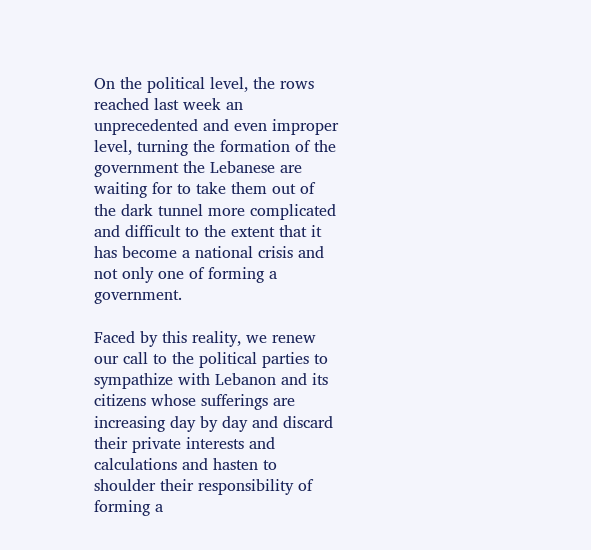On the political level, the rows reached last week an unprecedented and even improper level, turning the formation of the government the Lebanese are waiting for to take them out of the dark tunnel more complicated and difficult to the extent that it has become a national crisis and not only one of forming a government.

Faced by this reality, we renew our call to the political parties to sympathize with Lebanon and its citizens whose sufferings are increasing day by day and discard their private interests and calculations and hasten to shoulder their responsibility of forming a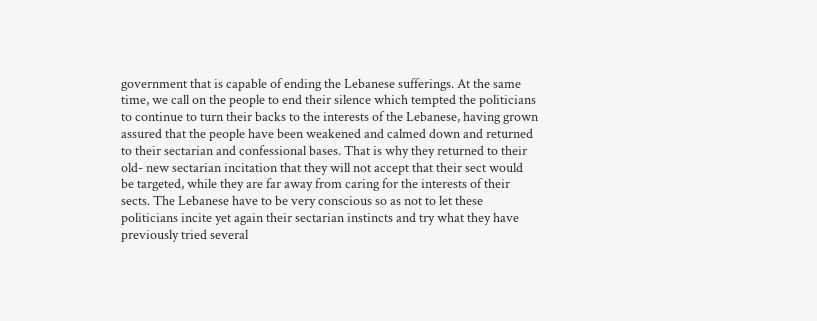government that is capable of ending the Lebanese sufferings. At the same time, we call on the people to end their silence which tempted the politicians to continue to turn their backs to the interests of the Lebanese, having grown assured that the people have been weakened and calmed down and returned to their sectarian and confessional bases. That is why they returned to their old- new sectarian incitation that they will not accept that their sect would be targeted, while they are far away from caring for the interests of their sects. The Lebanese have to be very conscious so as not to let these politicians incite yet again their sectarian instincts and try what they have previously tried several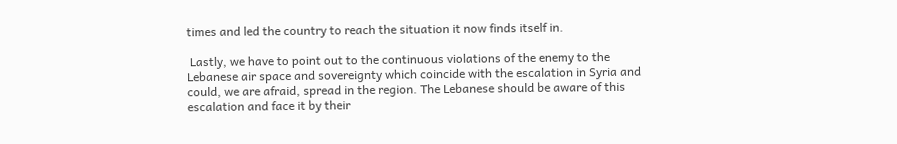times and led the country to reach the situation it now finds itself in.

 Lastly, we have to point out to the continuous violations of the enemy to the Lebanese air space and sovereignty which coincide with the escalation in Syria and could, we are afraid, spread in the region. The Lebanese should be aware of this escalation and face it by their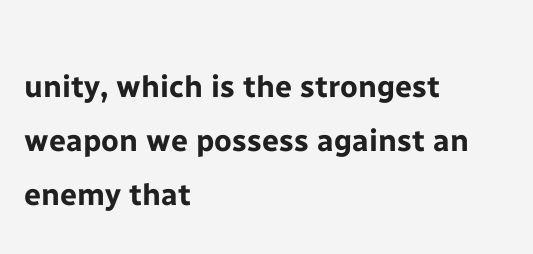unity, which is the strongest weapon we possess against an enemy that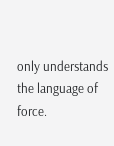only understands the language of force.